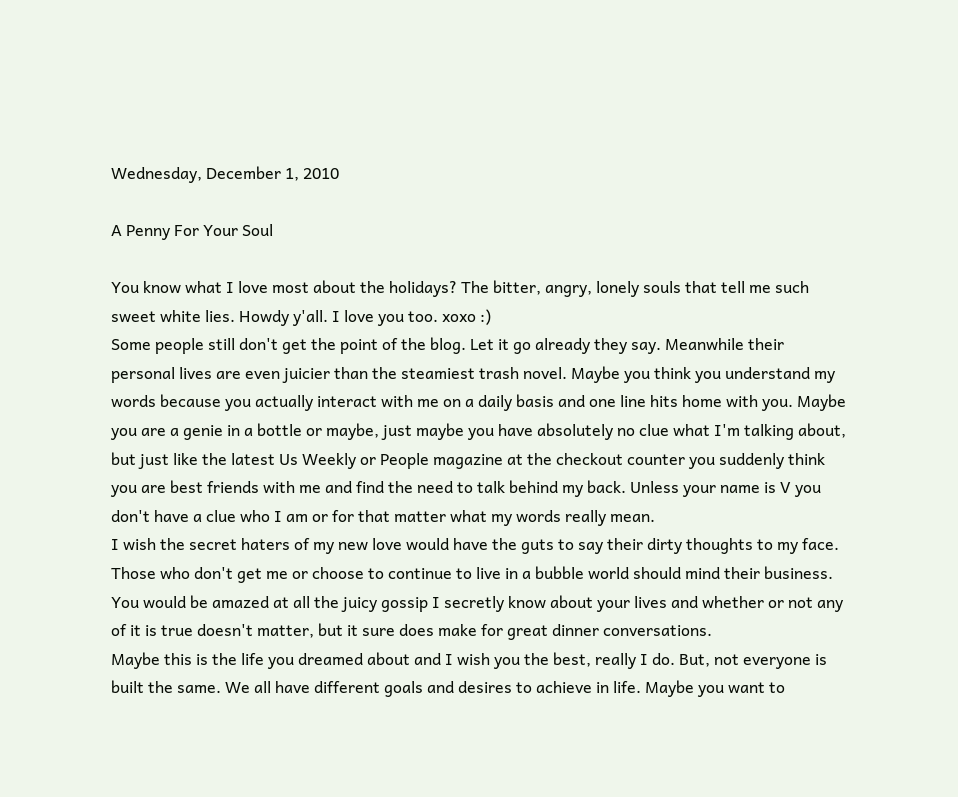Wednesday, December 1, 2010

A Penny For Your Soul

You know what I love most about the holidays? The bitter, angry, lonely souls that tell me such sweet white lies. Howdy y'all. I love you too. xoxo :)
Some people still don't get the point of the blog. Let it go already they say. Meanwhile their personal lives are even juicier than the steamiest trash novel. Maybe you think you understand my words because you actually interact with me on a daily basis and one line hits home with you. Maybe you are a genie in a bottle or maybe, just maybe you have absolutely no clue what I'm talking about, but just like the latest Us Weekly or People magazine at the checkout counter you suddenly think you are best friends with me and find the need to talk behind my back. Unless your name is V you don't have a clue who I am or for that matter what my words really mean.
I wish the secret haters of my new love would have the guts to say their dirty thoughts to my face. Those who don't get me or choose to continue to live in a bubble world should mind their business. You would be amazed at all the juicy gossip I secretly know about your lives and whether or not any of it is true doesn't matter, but it sure does make for great dinner conversations.
Maybe this is the life you dreamed about and I wish you the best, really I do. But, not everyone is built the same. We all have different goals and desires to achieve in life. Maybe you want to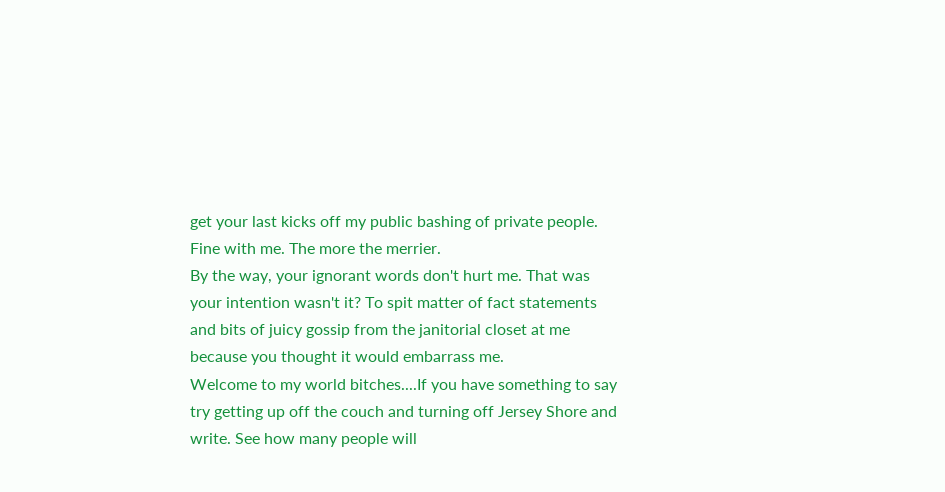get your last kicks off my public bashing of private people. Fine with me. The more the merrier.
By the way, your ignorant words don't hurt me. That was your intention wasn't it? To spit matter of fact statements and bits of juicy gossip from the janitorial closet at me because you thought it would embarrass me.
Welcome to my world bitches....If you have something to say try getting up off the couch and turning off Jersey Shore and write. See how many people will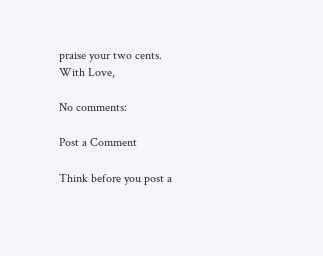praise your two cents.
With Love,

No comments:

Post a Comment

Think before you post a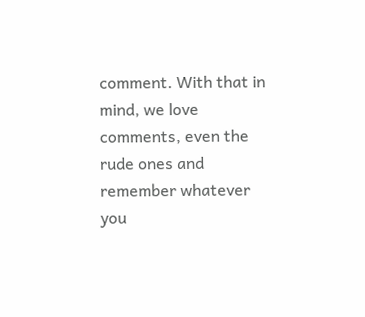comment. With that in mind, we love comments, even the rude ones and remember whatever you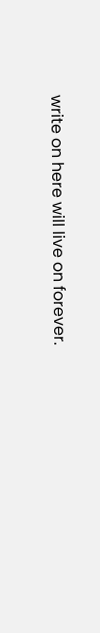write on here will live on forever.